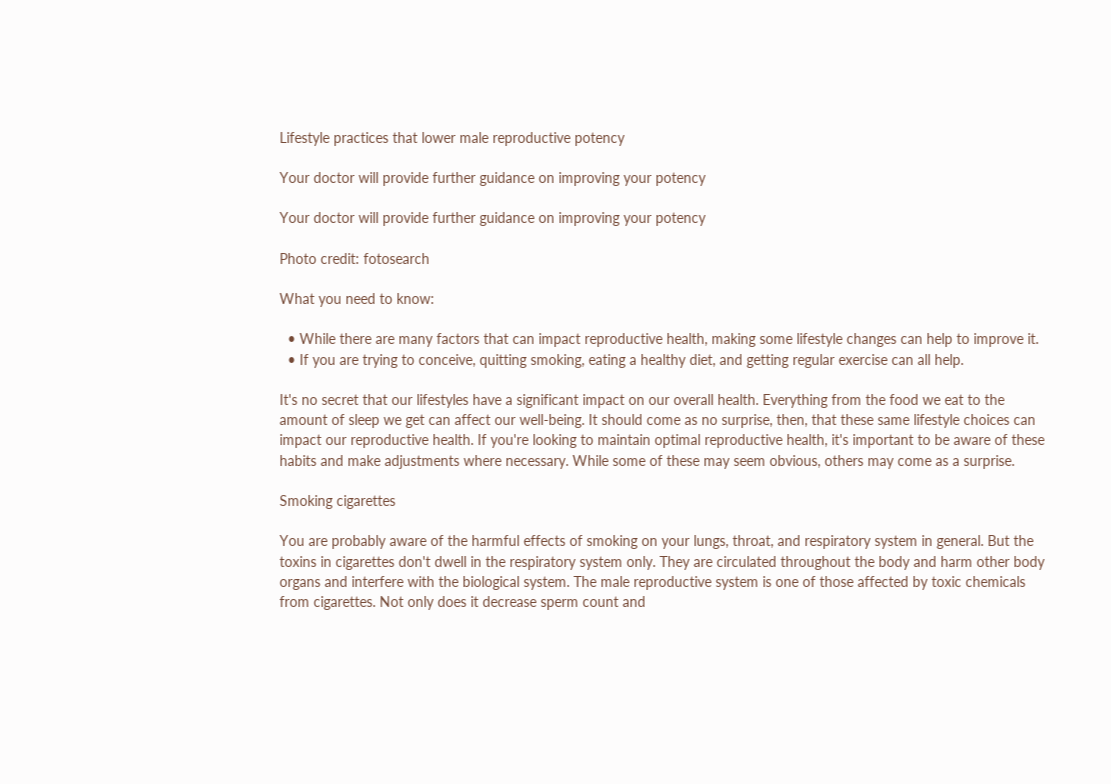Lifestyle practices that lower male reproductive potency

Your doctor will provide further guidance on improving your potency

Your doctor will provide further guidance on improving your potency

Photo credit: fotosearch

What you need to know:

  • While there are many factors that can impact reproductive health, making some lifestyle changes can help to improve it.
  • If you are trying to conceive, quitting smoking, eating a healthy diet, and getting regular exercise can all help.

It's no secret that our lifestyles have a significant impact on our overall health. Everything from the food we eat to the amount of sleep we get can affect our well-being. It should come as no surprise, then, that these same lifestyle choices can impact our reproductive health. If you're looking to maintain optimal reproductive health, it's important to be aware of these habits and make adjustments where necessary. While some of these may seem obvious, others may come as a surprise.

Smoking cigarettes

You are probably aware of the harmful effects of smoking on your lungs, throat, and respiratory system in general. But the toxins in cigarettes don't dwell in the respiratory system only. They are circulated throughout the body and harm other body organs and interfere with the biological system. The male reproductive system is one of those affected by toxic chemicals from cigarettes. Not only does it decrease sperm count and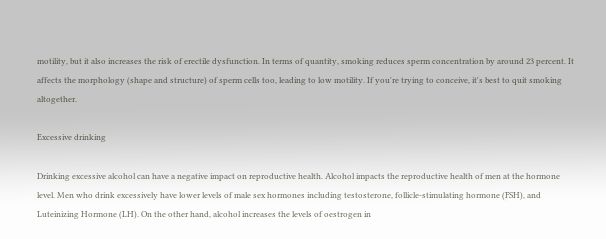motility, but it also increases the risk of erectile dysfunction. In terms of quantity, smoking reduces sperm concentration by around 23 percent. It affects the morphology (shape and structure) of sperm cells too, leading to low motility. If you're trying to conceive, it's best to quit smoking altogether.

Excessive drinking

Drinking excessive alcohol can have a negative impact on reproductive health. Alcohol impacts the reproductive health of men at the hormone level. Men who drink excessively have lower levels of male sex hormones including testosterone, follicle-stimulating hormone (FSH), and Luteinizing Hormone (LH). On the other hand, alcohol increases the levels of oestrogen in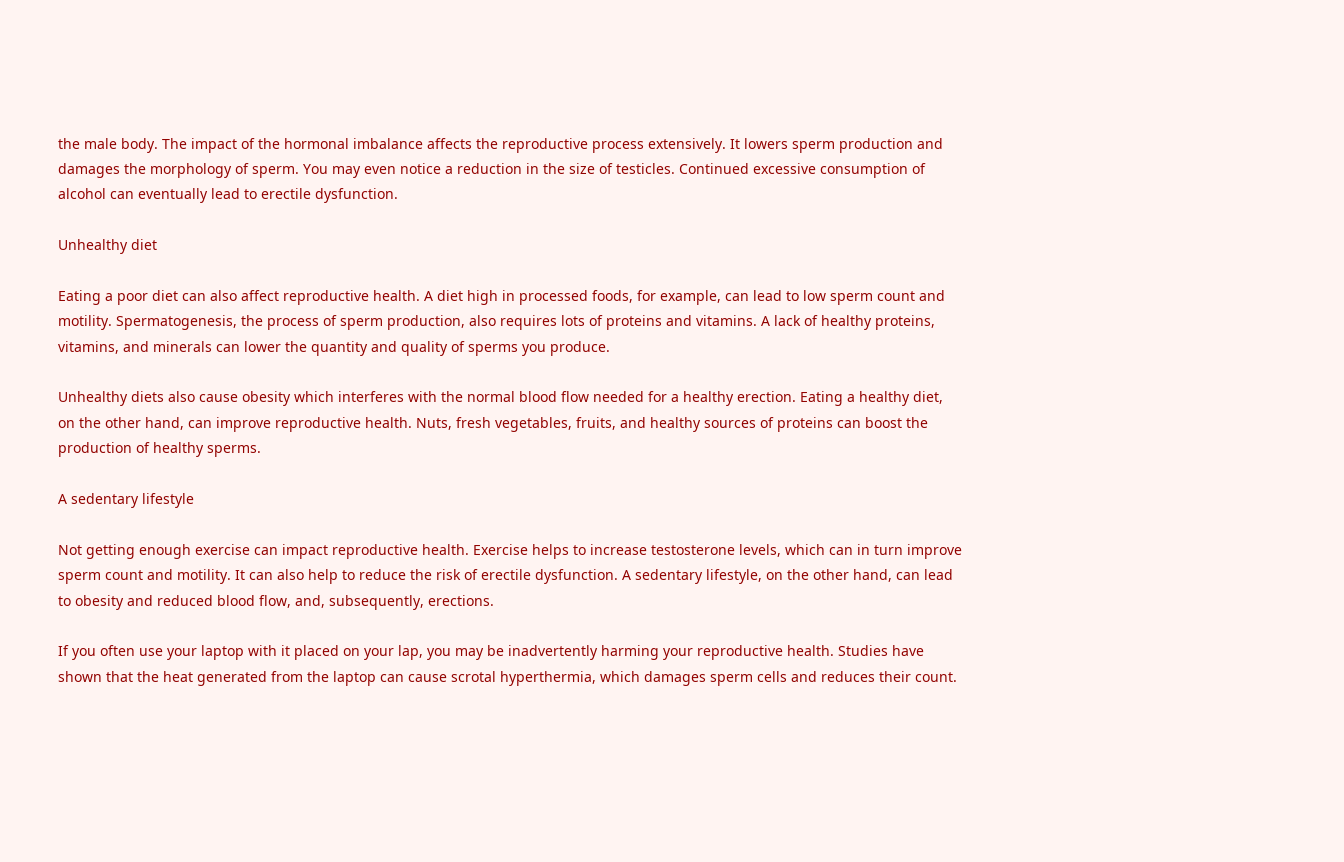the male body. The impact of the hormonal imbalance affects the reproductive process extensively. It lowers sperm production and damages the morphology of sperm. You may even notice a reduction in the size of testicles. Continued excessive consumption of alcohol can eventually lead to erectile dysfunction.

Unhealthy diet

Eating a poor diet can also affect reproductive health. A diet high in processed foods, for example, can lead to low sperm count and motility. Spermatogenesis, the process of sperm production, also requires lots of proteins and vitamins. A lack of healthy proteins, vitamins, and minerals can lower the quantity and quality of sperms you produce.

Unhealthy diets also cause obesity which interferes with the normal blood flow needed for a healthy erection. Eating a healthy diet, on the other hand, can improve reproductive health. Nuts, fresh vegetables, fruits, and healthy sources of proteins can boost the production of healthy sperms.

A sedentary lifestyle

Not getting enough exercise can impact reproductive health. Exercise helps to increase testosterone levels, which can in turn improve sperm count and motility. It can also help to reduce the risk of erectile dysfunction. A sedentary lifestyle, on the other hand, can lead to obesity and reduced blood flow, and, subsequently, erections.

If you often use your laptop with it placed on your lap, you may be inadvertently harming your reproductive health. Studies have shown that the heat generated from the laptop can cause scrotal hyperthermia, which damages sperm cells and reduces their count.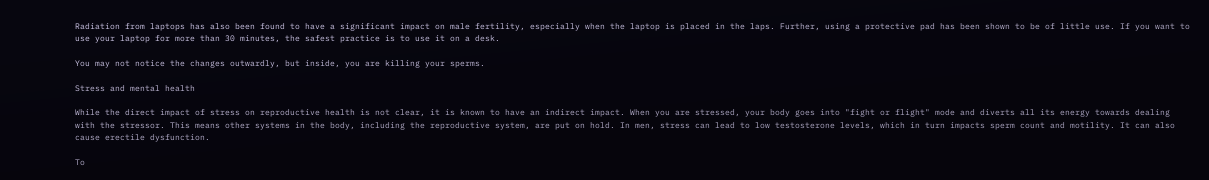Radiation from laptops has also been found to have a significant impact on male fertility, especially when the laptop is placed in the laps. Further, using a protective pad has been shown to be of little use. If you want to use your laptop for more than 30 minutes, the safest practice is to use it on a desk.

You may not notice the changes outwardly, but inside, you are killing your sperms.

Stress and mental health

While the direct impact of stress on reproductive health is not clear, it is known to have an indirect impact. When you are stressed, your body goes into "fight or flight" mode and diverts all its energy towards dealing with the stressor. This means other systems in the body, including the reproductive system, are put on hold. In men, stress can lead to low testosterone levels, which in turn impacts sperm count and motility. It can also cause erectile dysfunction.

To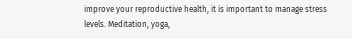improve your reproductive health, it is important to manage stress levels. Meditation, yoga,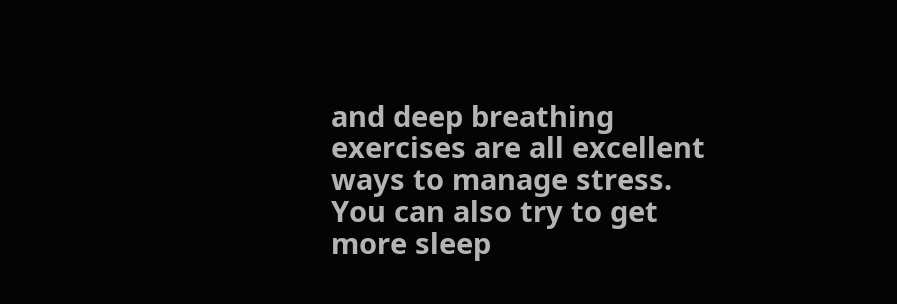and deep breathing exercises are all excellent ways to manage stress. You can also try to get more sleep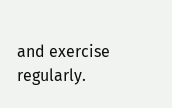and exercise regularly.